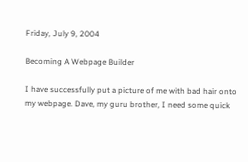Friday, July 9, 2004

Becoming A Webpage Builder

I have successfully put a picture of me with bad hair onto my webpage. Dave, my guru brother, I need some quick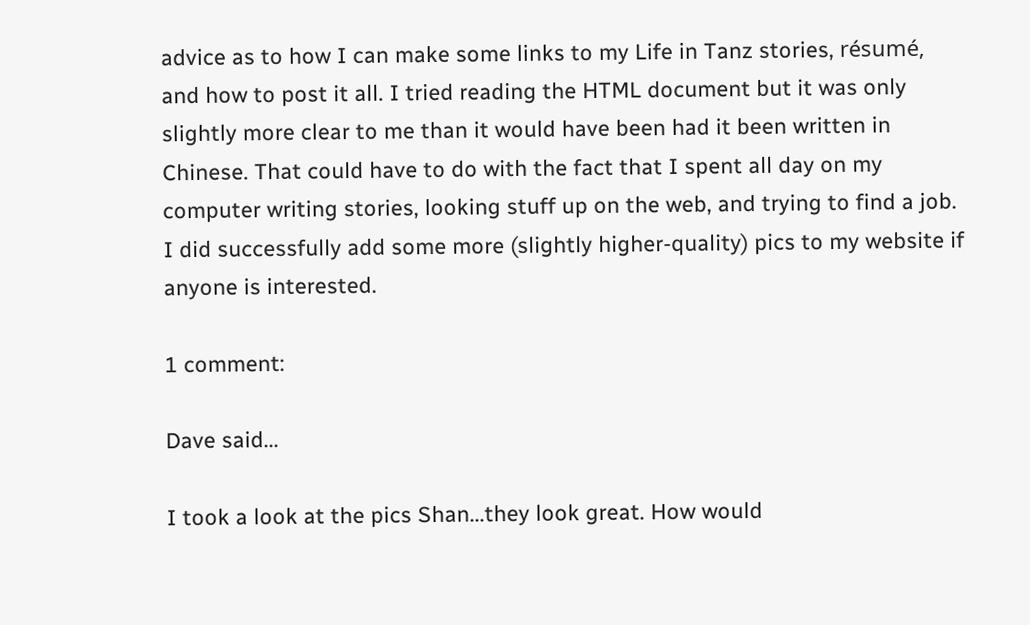advice as to how I can make some links to my Life in Tanz stories, résumé, and how to post it all. I tried reading the HTML document but it was only slightly more clear to me than it would have been had it been written in Chinese. That could have to do with the fact that I spent all day on my computer writing stories, looking stuff up on the web, and trying to find a job. I did successfully add some more (slightly higher-quality) pics to my website if anyone is interested.

1 comment:

Dave said...

I took a look at the pics Shan...they look great. How would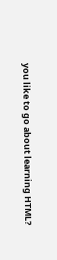you like to go about learning HTML?